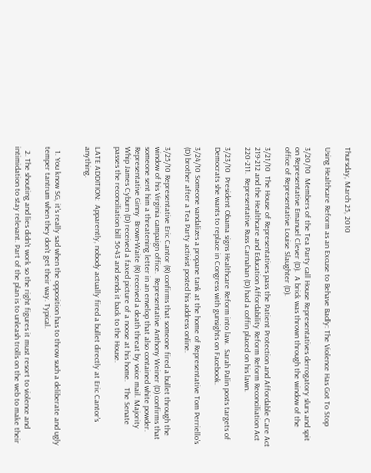Thursday, March 25, 2010

Using Healthcare Reform as an Excuse to Behave Badly: The Violence Has Got To Stop

3/20/10  Members of the Tea Party call House Representatives derrogatory slurs and spit on Representative Emanuel Clever (D).  A brick was thrown through the window of the office of Representative Louise Slaughter (D).

3/21/10  The House of Representatives pass the Patient Protection and Affordable Care Act 219-212 and the Healthcare and Education Affordability Reform Reform Reconciliation Act 220-211.  Representative Russ Carnahan (D) had a coffin placed on his lawn.

3/23/10  President Obama signs Healthcare Reform into law.  Sarah Palin posts targets of Democrats she wants to replace in Congress with gunsights on Facebook.

3/24/10 Someone vandalizes a propane tank at the home of Representative Tom Perriello's (D) brother after a Tea Party activist posted his address online.

3/25/10 Representative Eric Cantor (R) confirms that someone fired a bullet through the window of his Virginia campaign office.  Representative Anthony Weiner (D) confirms that someone sent him a threatening letter in an envelop that also contained white powder. Representative Ginny  Brown-Waite (R) received a death threat by voice mail. Majority Whip James Cyburn (D) received a faxed picture of a noose at his home.   The Senate passes the reconciliation bill 56-43 and sends it back to the House.

LATE ADDITION:  Apparently, nobody actually fired a bullet directly at Eric Cantor's anything.


  1. You know SG, it's really sad when the opposition has to throw such a deliberate and ugly temper tantrum when they don't get their way. Typical.

  2. The shouting and lies didn't work so the right figures it must resort to violence and intimidation to stay relevant. Part of the plan is to unleash trolls on the web to make their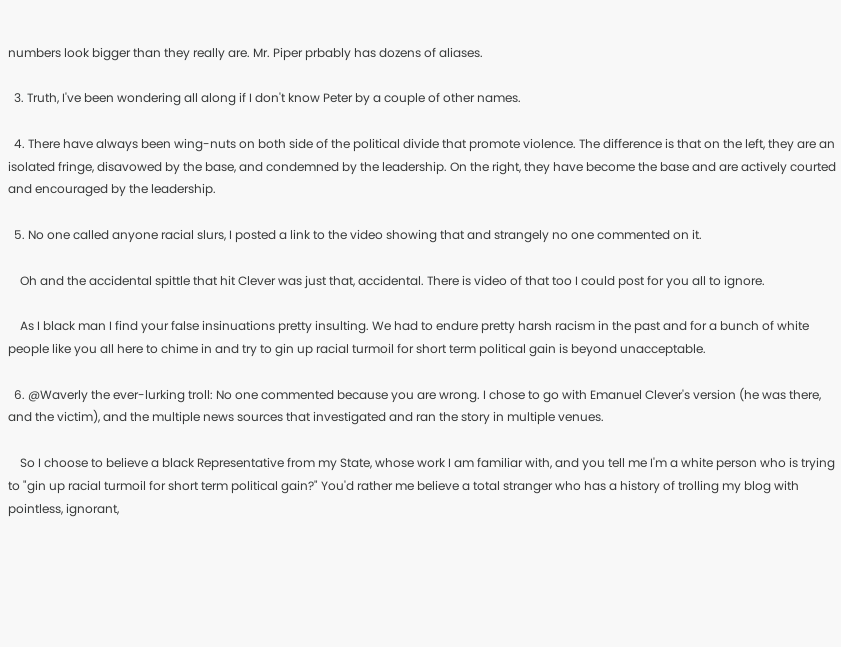numbers look bigger than they really are. Mr. Piper prbably has dozens of aliases.

  3. Truth, I've been wondering all along if I don't know Peter by a couple of other names.

  4. There have always been wing-nuts on both side of the political divide that promote violence. The difference is that on the left, they are an isolated fringe, disavowed by the base, and condemned by the leadership. On the right, they have become the base and are actively courted and encouraged by the leadership.

  5. No one called anyone racial slurs, I posted a link to the video showing that and strangely no one commented on it.

    Oh and the accidental spittle that hit Clever was just that, accidental. There is video of that too I could post for you all to ignore.

    As I black man I find your false insinuations pretty insulting. We had to endure pretty harsh racism in the past and for a bunch of white people like you all here to chime in and try to gin up racial turmoil for short term political gain is beyond unacceptable.

  6. @Waverly the ever-lurking troll: No one commented because you are wrong. I chose to go with Emanuel Clever's version (he was there, and the victim), and the multiple news sources that investigated and ran the story in multiple venues.

    So I choose to believe a black Representative from my State, whose work I am familiar with, and you tell me I'm a white person who is trying to "gin up racial turmoil for short term political gain?" You'd rather me believe a total stranger who has a history of trolling my blog with pointless, ignorant,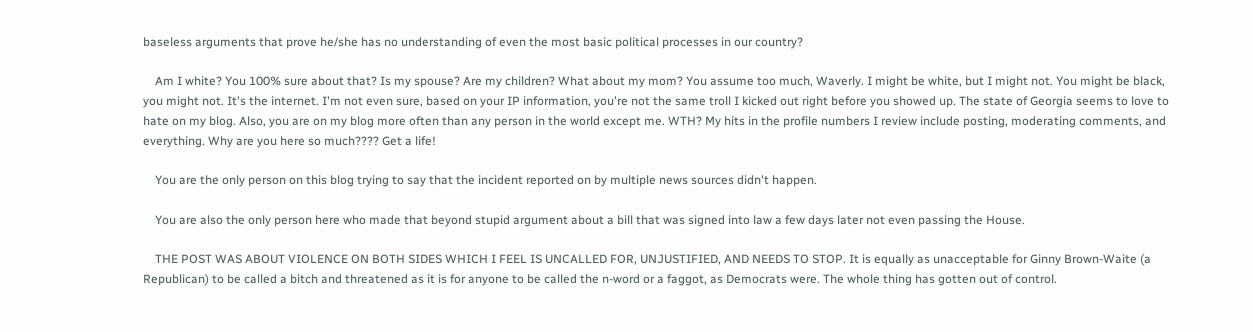baseless arguments that prove he/she has no understanding of even the most basic political processes in our country?

    Am I white? You 100% sure about that? Is my spouse? Are my children? What about my mom? You assume too much, Waverly. I might be white, but I might not. You might be black, you might not. It's the internet. I'm not even sure, based on your IP information, you're not the same troll I kicked out right before you showed up. The state of Georgia seems to love to hate on my blog. Also, you are on my blog more often than any person in the world except me. WTH? My hits in the profile numbers I review include posting, moderating comments, and everything. Why are you here so much???? Get a life!

    You are the only person on this blog trying to say that the incident reported on by multiple news sources didn't happen.

    You are also the only person here who made that beyond stupid argument about a bill that was signed into law a few days later not even passing the House.

    THE POST WAS ABOUT VIOLENCE ON BOTH SIDES WHICH I FEEL IS UNCALLED FOR, UNJUSTIFIED, AND NEEDS TO STOP. It is equally as unacceptable for Ginny Brown-Waite (a Republican) to be called a bitch and threatened as it is for anyone to be called the n-word or a faggot, as Democrats were. The whole thing has gotten out of control.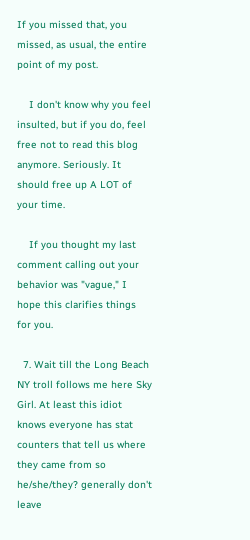If you missed that, you missed, as usual, the entire point of my post.

    I don't know why you feel insulted, but if you do, feel free not to read this blog anymore. Seriously. It should free up A LOT of your time.

    If you thought my last comment calling out your behavior was "vague," I hope this clarifies things for you.

  7. Wait till the Long Beach NY troll follows me here Sky Girl. At least this idiot knows everyone has stat counters that tell us where they came from so he/she/they? generally don't leave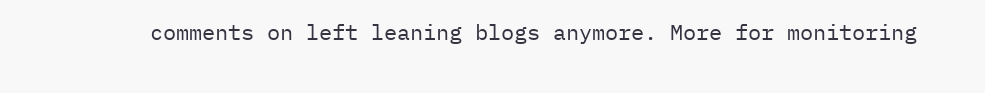comments on left leaning blogs anymore. More for monitoring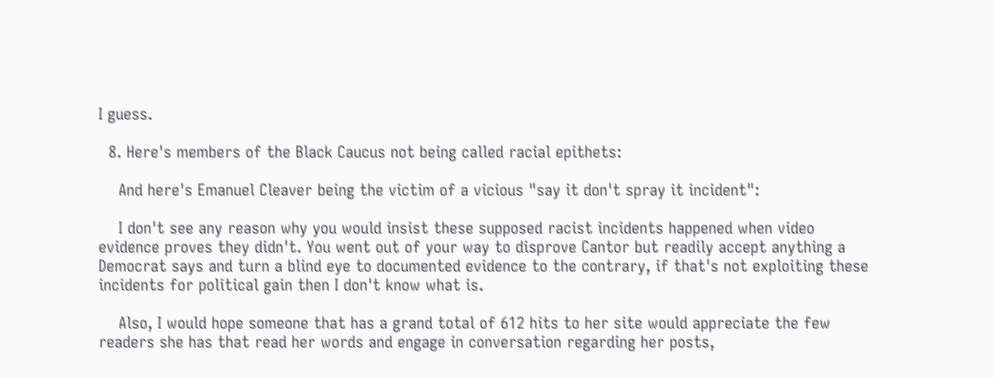I guess.

  8. Here's members of the Black Caucus not being called racial epithets:

    And here's Emanuel Cleaver being the victim of a vicious "say it don't spray it incident":

    I don't see any reason why you would insist these supposed racist incidents happened when video evidence proves they didn't. You went out of your way to disprove Cantor but readily accept anything a Democrat says and turn a blind eye to documented evidence to the contrary, if that's not exploiting these incidents for political gain then I don't know what is.

    Also, I would hope someone that has a grand total of 612 hits to her site would appreciate the few readers she has that read her words and engage in conversation regarding her posts,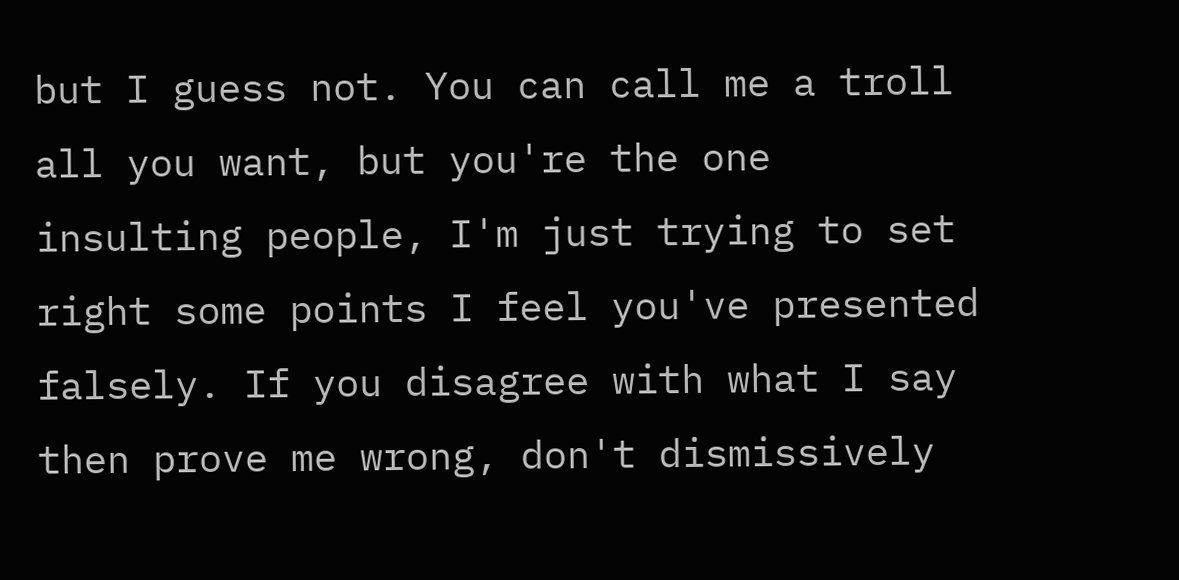but I guess not. You can call me a troll all you want, but you're the one insulting people, I'm just trying to set right some points I feel you've presented falsely. If you disagree with what I say then prove me wrong, don't dismissively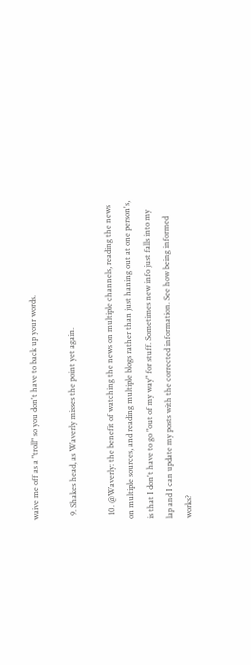waive me off as a "troll" so you don't have to back up your words.

  9. Shakes head, as Waverly misses the point yet again.

  10. @Waverly: the benefit of watching the news on multiple channels, reading the news on multiple sources, and reading multiple blogs rather than just haning out at one person's, is that I don't have to go "out of my way" for stuff. Sometimes new info just falls into my lap and I can update my posts with the corrected information. See how being informed works?